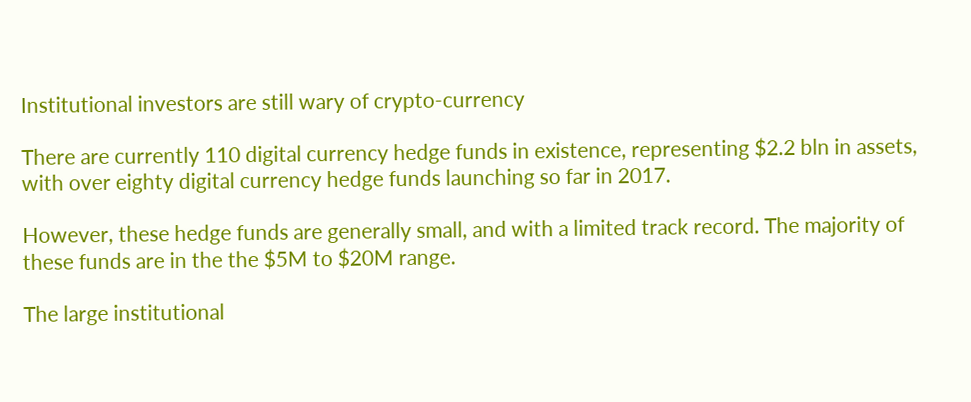Institutional investors are still wary of crypto-currency

There are currently 110 digital currency hedge funds in existence, representing $2.2 bln in assets, with over eighty digital currency hedge funds launching so far in 2017.

However, these hedge funds are generally small, and with a limited track record. The majority of these funds are in the the $5M to $20M range.

The large institutional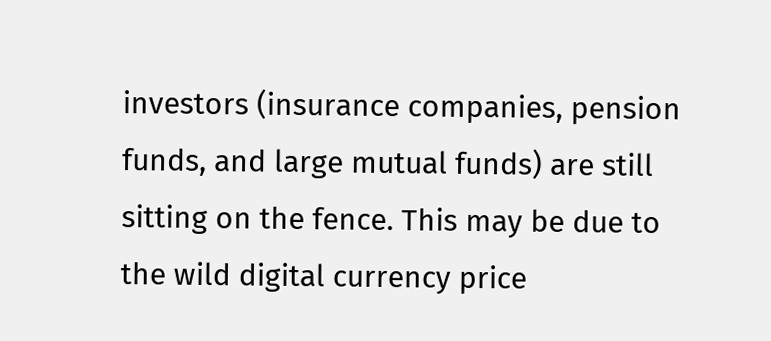investors (insurance companies, pension funds, and large mutual funds) are still sitting on the fence. This may be due to the wild digital currency price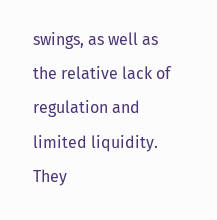swings, as well as the relative lack of regulation and limited liquidity. They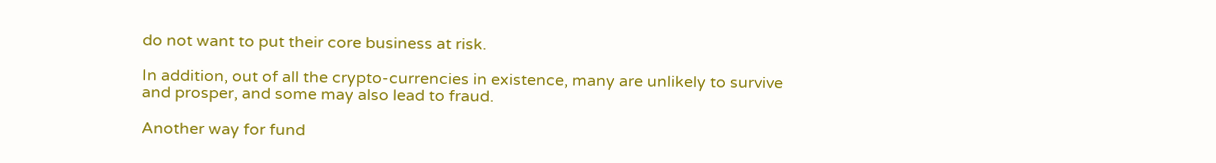do not want to put their core business at risk.

In addition, out of all the crypto-currencies in existence, many are unlikely to survive and prosper, and some may also lead to fraud.

Another way for fund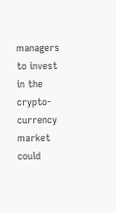managers to invest in the crypto-currency market could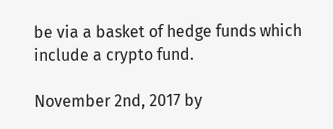be via a basket of hedge funds which include a crypto fund.

November 2nd, 2017 by